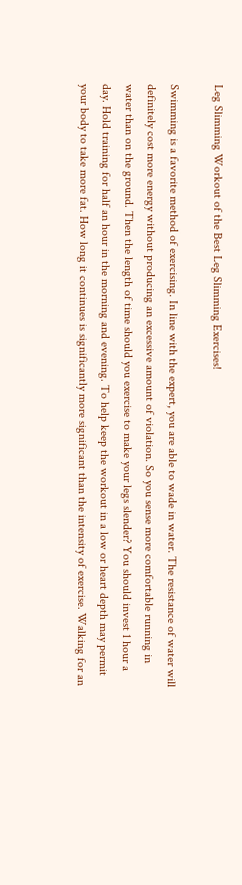Leg Slimming Workout of the Best Leg Slimming Exercises!

Swimming is a favorite method of exercising. In line with the expert, you are able to wade in water. The resistance of water will definitely cost more energy without producing an excessive amount of violation. So you sense more comfortable running in water than on the ground. Then the length of time should you exercise to make your legs slender? You should invest 1 hour a day. Hold training for half an hour in the morning and evening. To help keep the workout in a low or heart depth may permit your body to take more fat. How long it continues is significantly more significant than the intensity of exercise. Walking for an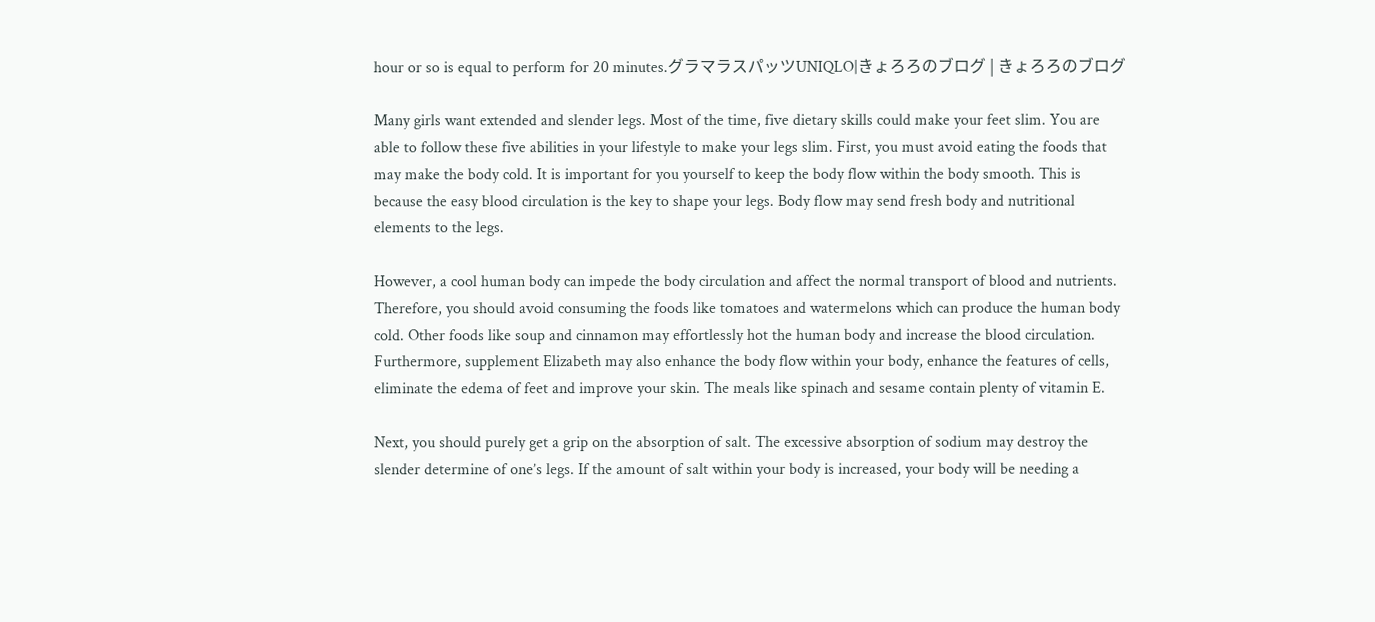hour or so is equal to perform for 20 minutes.グラマラスパッツUNIQLO|きょろろのブログ | きょろろのブログ

Many girls want extended and slender legs. Most of the time, five dietary skills could make your feet slim. You are able to follow these five abilities in your lifestyle to make your legs slim. First, you must avoid eating the foods that may make the body cold. It is important for you yourself to keep the body flow within the body smooth. This is because the easy blood circulation is the key to shape your legs. Body flow may send fresh body and nutritional elements to the legs.

However, a cool human body can impede the body circulation and affect the normal transport of blood and nutrients. Therefore, you should avoid consuming the foods like tomatoes and watermelons which can produce the human body cold. Other foods like soup and cinnamon may effortlessly hot the human body and increase the blood circulation. Furthermore, supplement Elizabeth may also enhance the body flow within your body, enhance the features of cells, eliminate the edema of feet and improve your skin. The meals like spinach and sesame contain plenty of vitamin E.

Next, you should purely get a grip on the absorption of salt. The excessive absorption of sodium may destroy the slender determine of one’s legs. If the amount of salt within your body is increased, your body will be needing a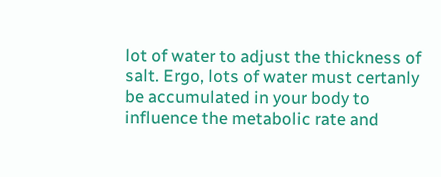lot of water to adjust the thickness of salt. Ergo, lots of water must certanly be accumulated in your body to influence the metabolic rate and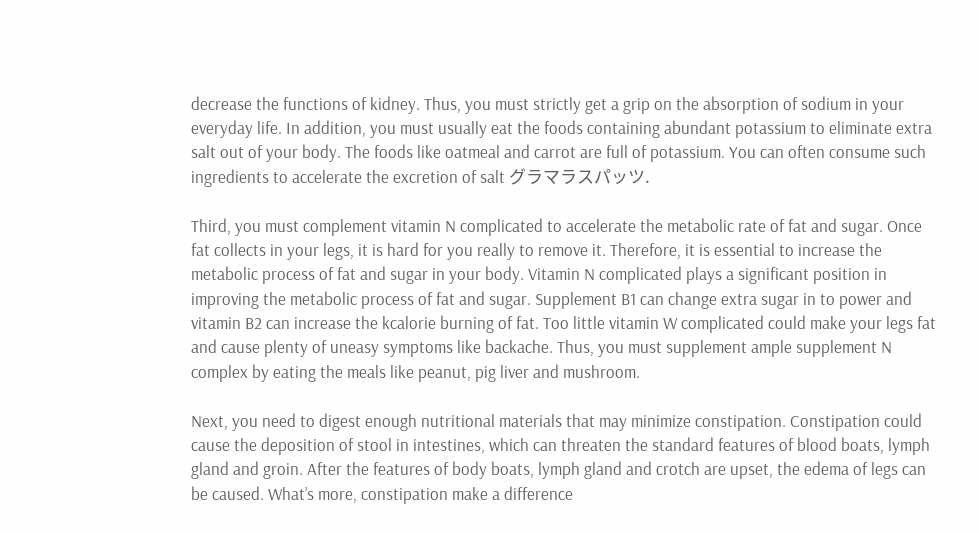decrease the functions of kidney. Thus, you must strictly get a grip on the absorption of sodium in your everyday life. In addition, you must usually eat the foods containing abundant potassium to eliminate extra salt out of your body. The foods like oatmeal and carrot are full of potassium. You can often consume such ingredients to accelerate the excretion of salt グラマラスパッツ.

Third, you must complement vitamin N complicated to accelerate the metabolic rate of fat and sugar. Once fat collects in your legs, it is hard for you really to remove it. Therefore, it is essential to increase the metabolic process of fat and sugar in your body. Vitamin N complicated plays a significant position in improving the metabolic process of fat and sugar. Supplement B1 can change extra sugar in to power and vitamin B2 can increase the kcalorie burning of fat. Too little vitamin W complicated could make your legs fat and cause plenty of uneasy symptoms like backache. Thus, you must supplement ample supplement N complex by eating the meals like peanut, pig liver and mushroom.

Next, you need to digest enough nutritional materials that may minimize constipation. Constipation could cause the deposition of stool in intestines, which can threaten the standard features of blood boats, lymph gland and groin. After the features of body boats, lymph gland and crotch are upset, the edema of legs can be caused. What’s more, constipation make a difference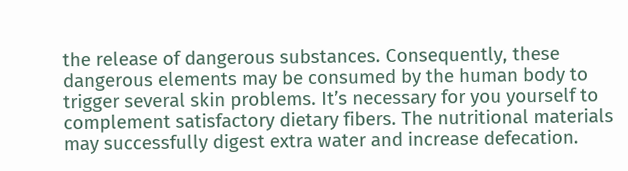the release of dangerous substances. Consequently, these dangerous elements may be consumed by the human body to trigger several skin problems. It’s necessary for you yourself to complement satisfactory dietary fibers. The nutritional materials may successfully digest extra water and increase defecation.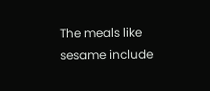The meals like sesame include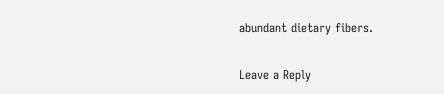abundant dietary fibers.

Leave a Reply